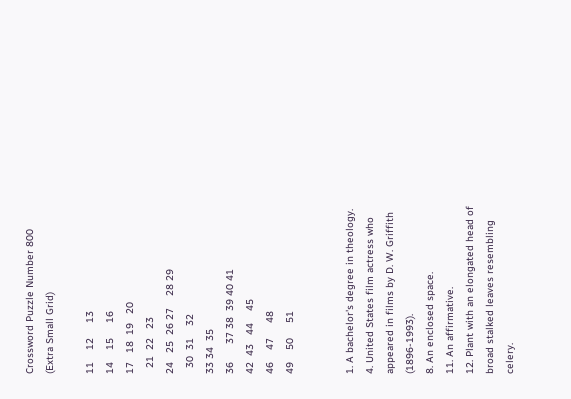Crossword Puzzle Number 800 (Extra Small Grid)

11    12     13
14    15     16
17   18  19   20
  21  22   23
24   25  26 27    28 29
  30  31    32
33 34  35
36      37 38  39 40 41
42  43   44    45
46    47     48
49    50     51


1. A bachelor's degree in theology.
4. United States film actress who appeared in films by D. W. Griffith (1896-1993).
8. An enclosed space.
11. An affirmative.
12. Plant with an elongated head of broad stalked leaves resembling celery.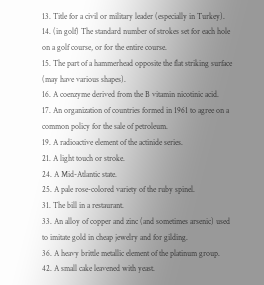13. Title for a civil or military leader (especially in Turkey).
14. (in golf) The standard number of strokes set for each hole on a golf course, or for the entire course.
15. The part of a hammerhead opposite the flat striking surface (may have various shapes).
16. A coenzyme derived from the B vitamin nicotinic acid.
17. An organization of countries formed in 1961 to agree on a common policy for the sale of petroleum.
19. A radioactive element of the actinide series.
21. A light touch or stroke.
24. A Mid-Atlantic state.
25. A pale rose-colored variety of the ruby spinel.
31. The bill in a restaurant.
33. An alloy of copper and zinc (and sometimes arsenic) used to imitate gold in cheap jewelry and for gilding.
36. A heavy brittle metallic element of the platinum group.
42. A small cake leavened with yeast.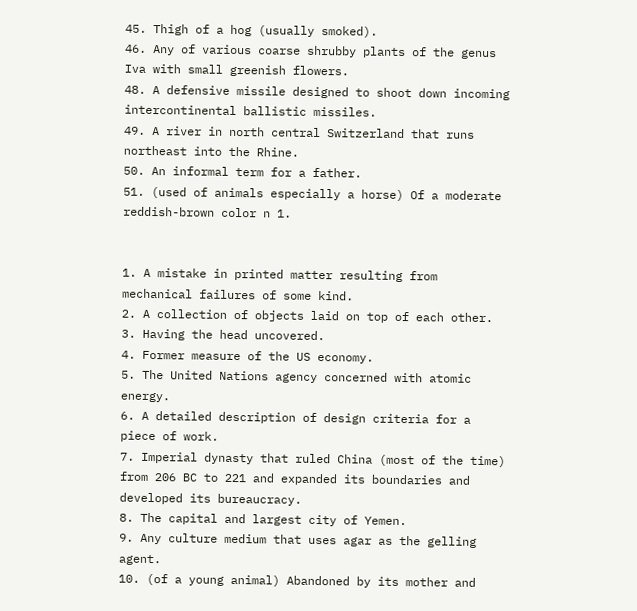45. Thigh of a hog (usually smoked).
46. Any of various coarse shrubby plants of the genus Iva with small greenish flowers.
48. A defensive missile designed to shoot down incoming intercontinental ballistic missiles.
49. A river in north central Switzerland that runs northeast into the Rhine.
50. An informal term for a father.
51. (used of animals especially a horse) Of a moderate reddish-brown color n 1.


1. A mistake in printed matter resulting from mechanical failures of some kind.
2. A collection of objects laid on top of each other.
3. Having the head uncovered.
4. Former measure of the US economy.
5. The United Nations agency concerned with atomic energy.
6. A detailed description of design criteria for a piece of work.
7. Imperial dynasty that ruled China (most of the time) from 206 BC to 221 and expanded its boundaries and developed its bureaucracy.
8. The capital and largest city of Yemen.
9. Any culture medium that uses agar as the gelling agent.
10. (of a young animal) Abandoned by its mother and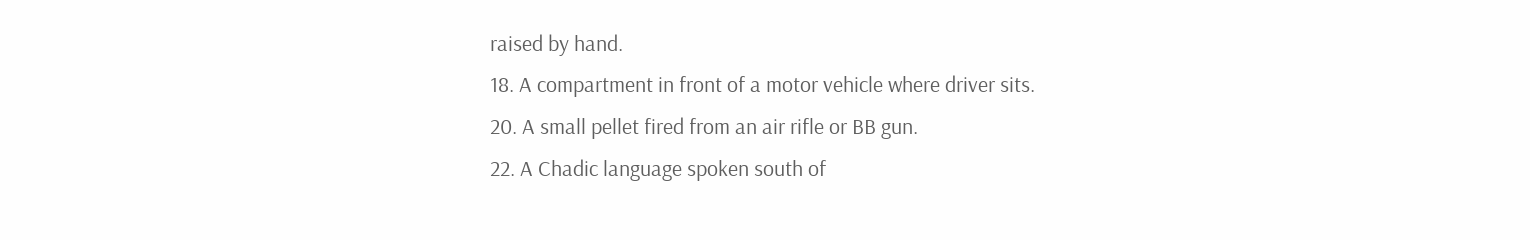raised by hand.
18. A compartment in front of a motor vehicle where driver sits.
20. A small pellet fired from an air rifle or BB gun.
22. A Chadic language spoken south of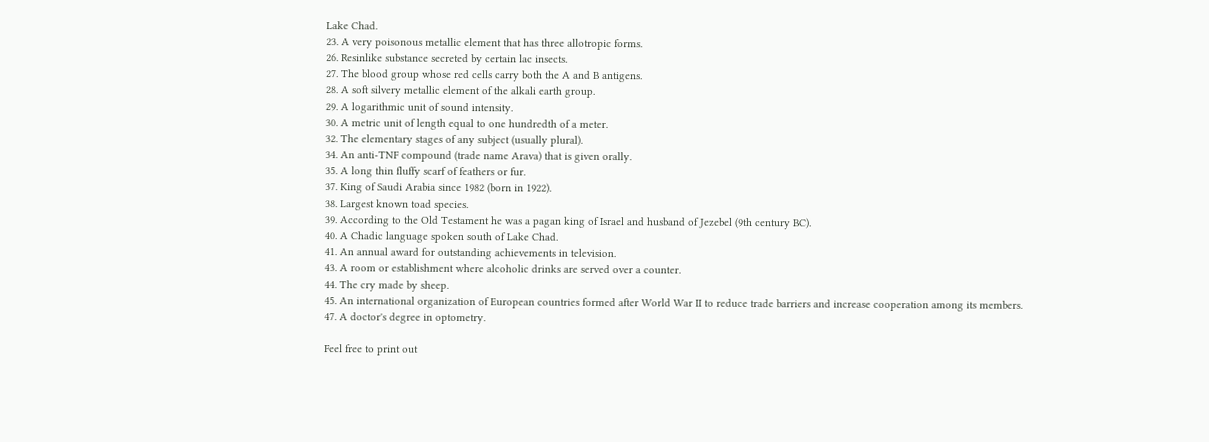Lake Chad.
23. A very poisonous metallic element that has three allotropic forms.
26. Resinlike substance secreted by certain lac insects.
27. The blood group whose red cells carry both the A and B antigens.
28. A soft silvery metallic element of the alkali earth group.
29. A logarithmic unit of sound intensity.
30. A metric unit of length equal to one hundredth of a meter.
32. The elementary stages of any subject (usually plural).
34. An anti-TNF compound (trade name Arava) that is given orally.
35. A long thin fluffy scarf of feathers or fur.
37. King of Saudi Arabia since 1982 (born in 1922).
38. Largest known toad species.
39. According to the Old Testament he was a pagan king of Israel and husband of Jezebel (9th century BC).
40. A Chadic language spoken south of Lake Chad.
41. An annual award for outstanding achievements in television.
43. A room or establishment where alcoholic drinks are served over a counter.
44. The cry made by sheep.
45. An international organization of European countries formed after World War II to reduce trade barriers and increase cooperation among its members.
47. A doctor's degree in optometry.

Feel free to print out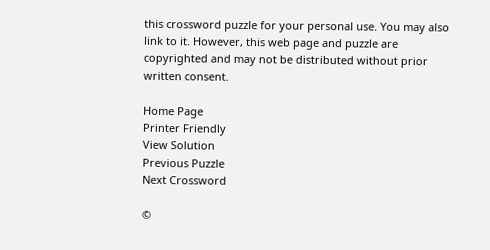this crossword puzzle for your personal use. You may also link to it. However, this web page and puzzle are copyrighted and may not be distributed without prior written consent.

Home Page
Printer Friendly
View Solution
Previous Puzzle
Next Crossword

©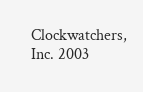Clockwatchers, Inc. 2003